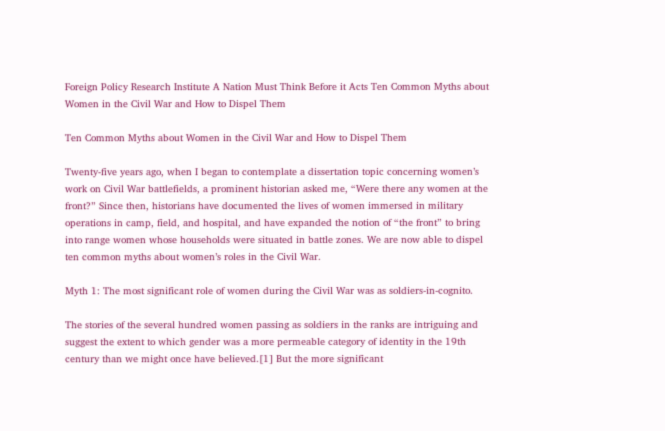Foreign Policy Research Institute A Nation Must Think Before it Acts Ten Common Myths about Women in the Civil War and How to Dispel Them

Ten Common Myths about Women in the Civil War and How to Dispel Them

Twenty-five years ago, when I began to contemplate a dissertation topic concerning women’s work on Civil War battlefields, a prominent historian asked me, “Were there any women at the front?” Since then, historians have documented the lives of women immersed in military operations in camp, field, and hospital, and have expanded the notion of “the front” to bring into range women whose households were situated in battle zones. We are now able to dispel ten common myths about women’s roles in the Civil War.

Myth 1: The most significant role of women during the Civil War was as soldiers-in-cognito.

The stories of the several hundred women passing as soldiers in the ranks are intriguing and suggest the extent to which gender was a more permeable category of identity in the 19th century than we might once have believed.[1] But the more significant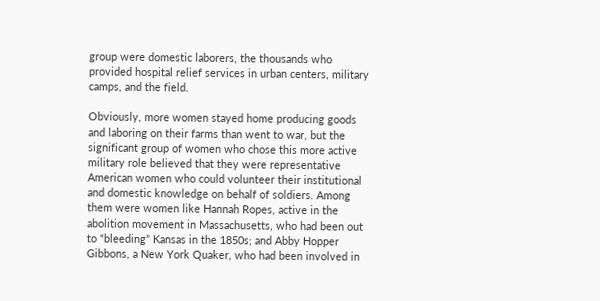group were domestic laborers, the thousands who provided hospital relief services in urban centers, military camps, and the field.

Obviously, more women stayed home producing goods and laboring on their farms than went to war, but the significant group of women who chose this more active military role believed that they were representative American women who could volunteer their institutional and domestic knowledge on behalf of soldiers. Among them were women like Hannah Ropes, active in the abolition movement in Massachusetts, who had been out to “bleeding” Kansas in the 1850s; and Abby Hopper Gibbons, a New York Quaker, who had been involved in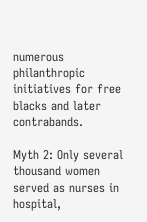numerous philanthropic initiatives for free blacks and later contrabands.

Myth 2: Only several thousand women served as nurses in hospital,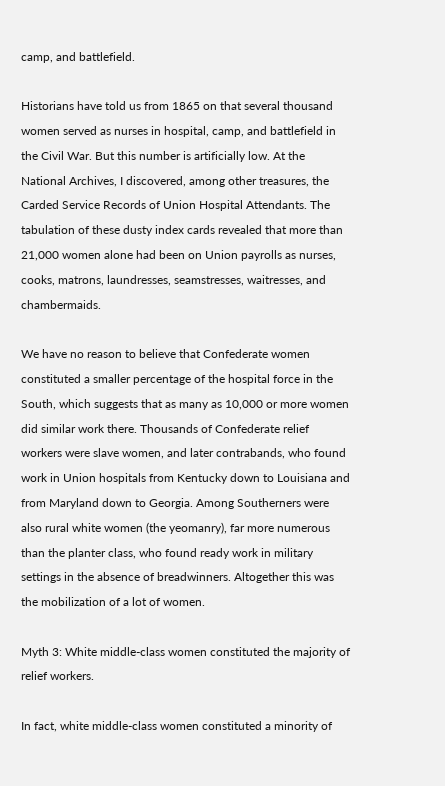camp, and battlefield.

Historians have told us from 1865 on that several thousand women served as nurses in hospital, camp, and battlefield in the Civil War. But this number is artificially low. At the National Archives, I discovered, among other treasures, the Carded Service Records of Union Hospital Attendants. The tabulation of these dusty index cards revealed that more than 21,000 women alone had been on Union payrolls as nurses, cooks, matrons, laundresses, seamstresses, waitresses, and chambermaids.

We have no reason to believe that Confederate women constituted a smaller percentage of the hospital force in the South, which suggests that as many as 10,000 or more women did similar work there. Thousands of Confederate relief workers were slave women, and later contrabands, who found work in Union hospitals from Kentucky down to Louisiana and from Maryland down to Georgia. Among Southerners were also rural white women (the yeomanry), far more numerous than the planter class, who found ready work in military settings in the absence of breadwinners. Altogether this was the mobilization of a lot of women.

Myth 3: White middle-class women constituted the majority of relief workers.

In fact, white middle-class women constituted a minority of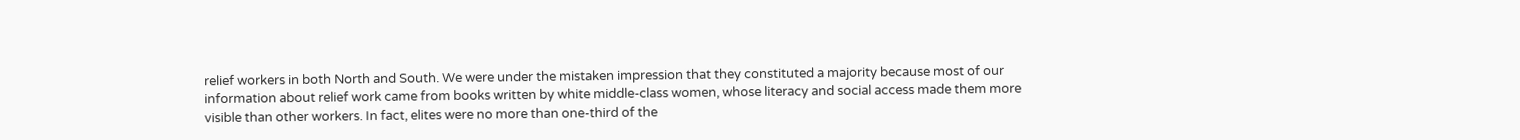relief workers in both North and South. We were under the mistaken impression that they constituted a majority because most of our information about relief work came from books written by white middle-class women, whose literacy and social access made them more visible than other workers. In fact, elites were no more than one-third of the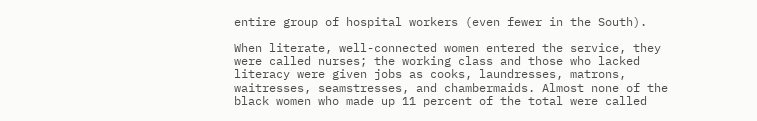entire group of hospital workers (even fewer in the South).

When literate, well-connected women entered the service, they were called nurses; the working class and those who lacked literacy were given jobs as cooks, laundresses, matrons, waitresses, seamstresses, and chambermaids. Almost none of the black women who made up 11 percent of the total were called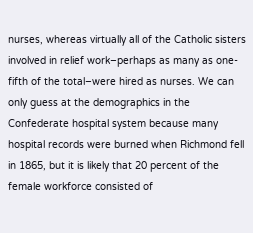nurses, whereas virtually all of the Catholic sisters involved in relief work–perhaps as many as one-fifth of the total–were hired as nurses. We can only guess at the demographics in the Confederate hospital system because many hospital records were burned when Richmond fell in 1865, but it is likely that 20 percent of the female workforce consisted of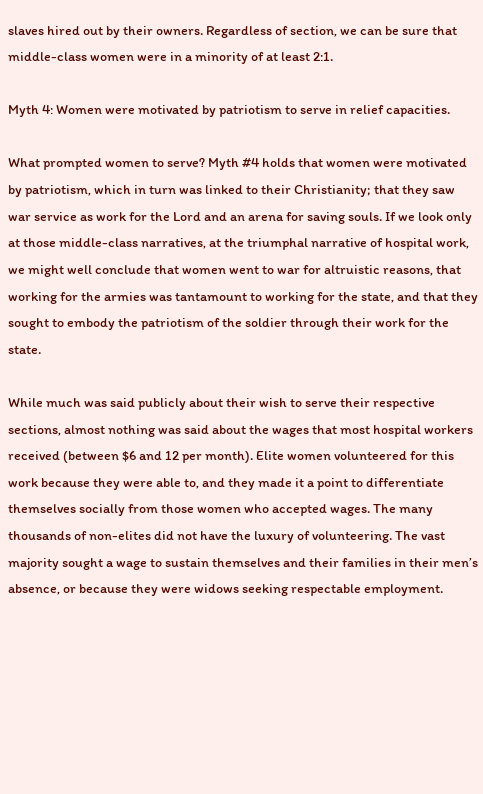slaves hired out by their owners. Regardless of section, we can be sure that middle-class women were in a minority of at least 2:1.

Myth 4: Women were motivated by patriotism to serve in relief capacities.

What prompted women to serve? Myth #4 holds that women were motivated by patriotism, which in turn was linked to their Christianity; that they saw war service as work for the Lord and an arena for saving souls. If we look only at those middle-class narratives, at the triumphal narrative of hospital work, we might well conclude that women went to war for altruistic reasons, that working for the armies was tantamount to working for the state, and that they sought to embody the patriotism of the soldier through their work for the state.

While much was said publicly about their wish to serve their respective sections, almost nothing was said about the wages that most hospital workers received (between $6 and 12 per month). Elite women volunteered for this work because they were able to, and they made it a point to differentiate themselves socially from those women who accepted wages. The many thousands of non-elites did not have the luxury of volunteering. The vast majority sought a wage to sustain themselves and their families in their men’s absence, or because they were widows seeking respectable employment.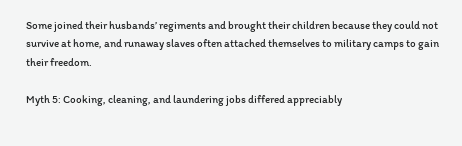Some joined their husbands’ regiments and brought their children because they could not survive at home, and runaway slaves often attached themselves to military camps to gain their freedom.

Myth 5: Cooking, cleaning, and laundering jobs differed appreciably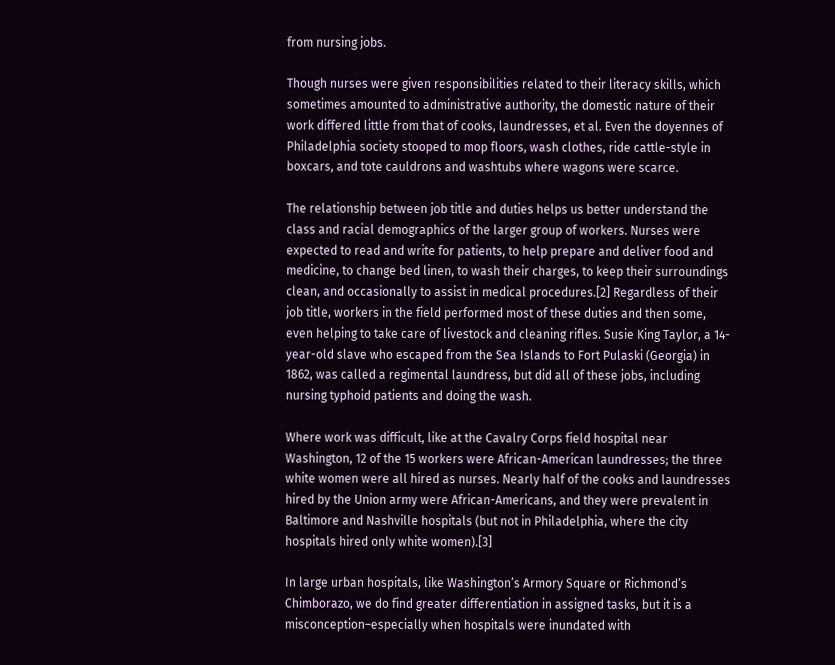from nursing jobs.

Though nurses were given responsibilities related to their literacy skills, which sometimes amounted to administrative authority, the domestic nature of their work differed little from that of cooks, laundresses, et al. Even the doyennes of Philadelphia society stooped to mop floors, wash clothes, ride cattle-style in boxcars, and tote cauldrons and washtubs where wagons were scarce.

The relationship between job title and duties helps us better understand the class and racial demographics of the larger group of workers. Nurses were expected to read and write for patients, to help prepare and deliver food and medicine, to change bed linen, to wash their charges, to keep their surroundings clean, and occasionally to assist in medical procedures.[2] Regardless of their job title, workers in the field performed most of these duties and then some, even helping to take care of livestock and cleaning rifles. Susie King Taylor, a 14-year-old slave who escaped from the Sea Islands to Fort Pulaski (Georgia) in 1862, was called a regimental laundress, but did all of these jobs, including nursing typhoid patients and doing the wash.

Where work was difficult, like at the Cavalry Corps field hospital near Washington, 12 of the 15 workers were African-American laundresses; the three white women were all hired as nurses. Nearly half of the cooks and laundresses hired by the Union army were African-Americans, and they were prevalent in Baltimore and Nashville hospitals (but not in Philadelphia, where the city hospitals hired only white women).[3]

In large urban hospitals, like Washington’s Armory Square or Richmond’s Chimborazo, we do find greater differentiation in assigned tasks, but it is a misconception–especially when hospitals were inundated with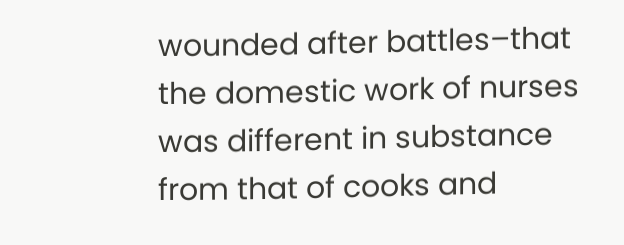wounded after battles–that the domestic work of nurses was different in substance from that of cooks and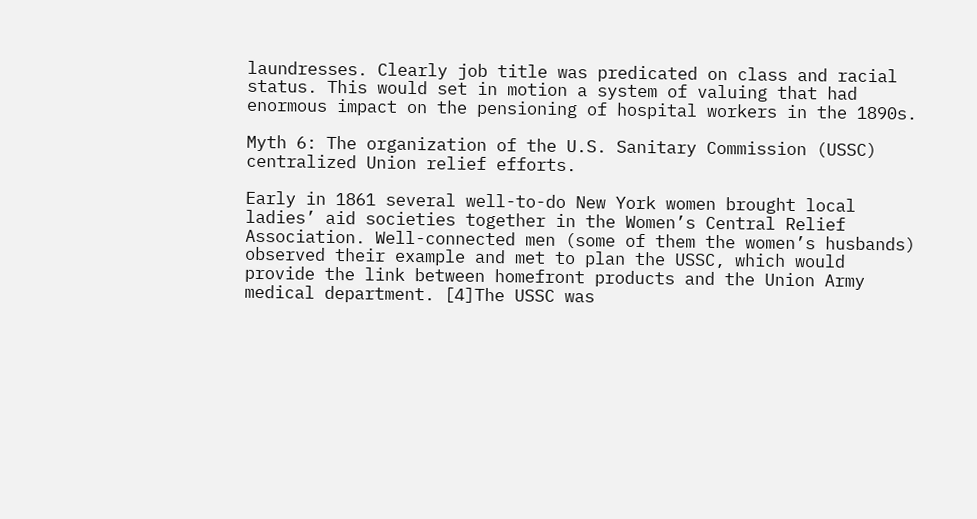laundresses. Clearly job title was predicated on class and racial status. This would set in motion a system of valuing that had enormous impact on the pensioning of hospital workers in the 1890s.

Myth 6: The organization of the U.S. Sanitary Commission (USSC) centralized Union relief efforts.

Early in 1861 several well-to-do New York women brought local ladies’ aid societies together in the Women’s Central Relief Association. Well-connected men (some of them the women’s husbands) observed their example and met to plan the USSC, which would provide the link between homefront products and the Union Army medical department. [4]The USSC was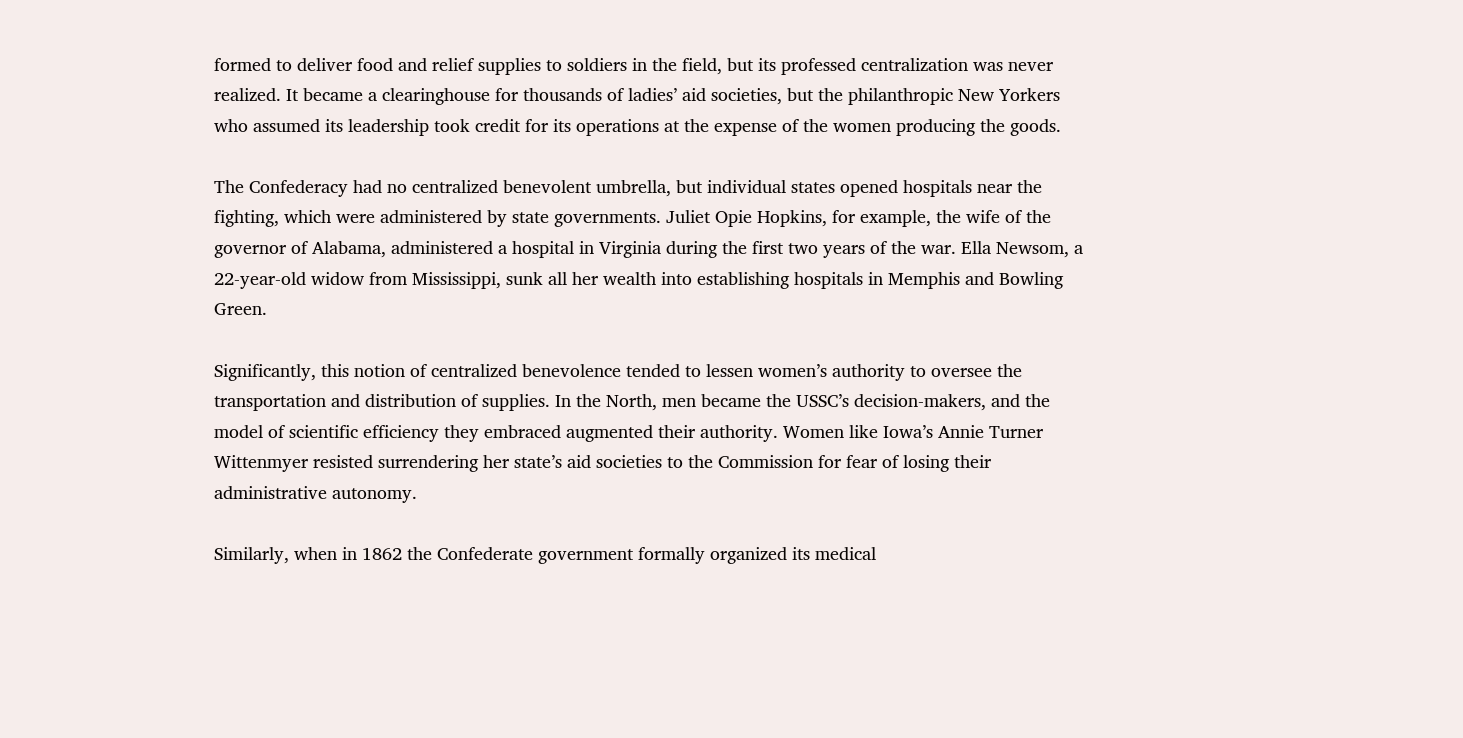formed to deliver food and relief supplies to soldiers in the field, but its professed centralization was never realized. It became a clearinghouse for thousands of ladies’ aid societies, but the philanthropic New Yorkers who assumed its leadership took credit for its operations at the expense of the women producing the goods.

The Confederacy had no centralized benevolent umbrella, but individual states opened hospitals near the fighting, which were administered by state governments. Juliet Opie Hopkins, for example, the wife of the governor of Alabama, administered a hospital in Virginia during the first two years of the war. Ella Newsom, a 22-year-old widow from Mississippi, sunk all her wealth into establishing hospitals in Memphis and Bowling Green.

Significantly, this notion of centralized benevolence tended to lessen women’s authority to oversee the transportation and distribution of supplies. In the North, men became the USSC’s decision-makers, and the model of scientific efficiency they embraced augmented their authority. Women like Iowa’s Annie Turner Wittenmyer resisted surrendering her state’s aid societies to the Commission for fear of losing their administrative autonomy.

Similarly, when in 1862 the Confederate government formally organized its medical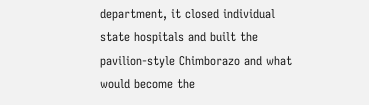department, it closed individual state hospitals and built the pavilion-style Chimborazo and what would become the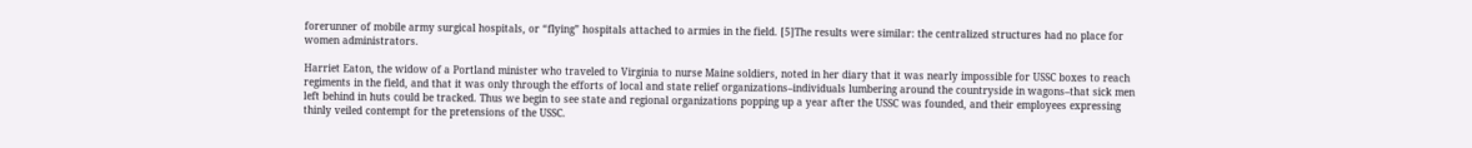forerunner of mobile army surgical hospitals, or “flying” hospitals attached to armies in the field. [5]The results were similar: the centralized structures had no place for women administrators.

Harriet Eaton, the widow of a Portland minister who traveled to Virginia to nurse Maine soldiers, noted in her diary that it was nearly impossible for USSC boxes to reach regiments in the field, and that it was only through the efforts of local and state relief organizations–individuals lumbering around the countryside in wagons–that sick men left behind in huts could be tracked. Thus we begin to see state and regional organizations popping up a year after the USSC was founded, and their employees expressing thinly veiled contempt for the pretensions of the USSC.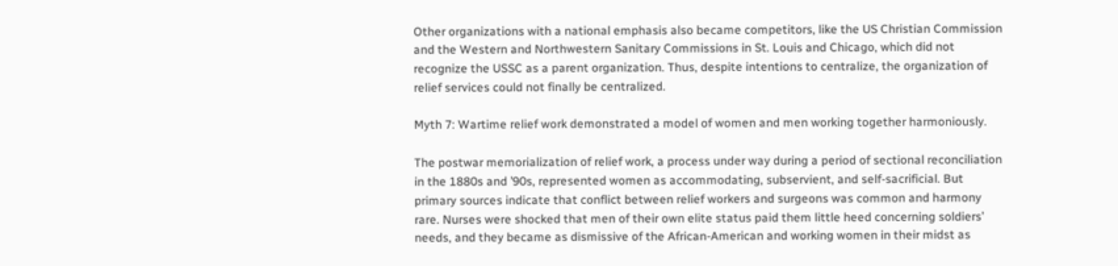Other organizations with a national emphasis also became competitors, like the US Christian Commission and the Western and Northwestern Sanitary Commissions in St. Louis and Chicago, which did not recognize the USSC as a parent organization. Thus, despite intentions to centralize, the organization of relief services could not finally be centralized.

Myth 7: Wartime relief work demonstrated a model of women and men working together harmoniously.

The postwar memorialization of relief work, a process under way during a period of sectional reconciliation in the 1880s and ’90s, represented women as accommodating, subservient, and self-sacrificial. But primary sources indicate that conflict between relief workers and surgeons was common and harmony rare. Nurses were shocked that men of their own elite status paid them little heed concerning soldiers’ needs, and they became as dismissive of the African-American and working women in their midst as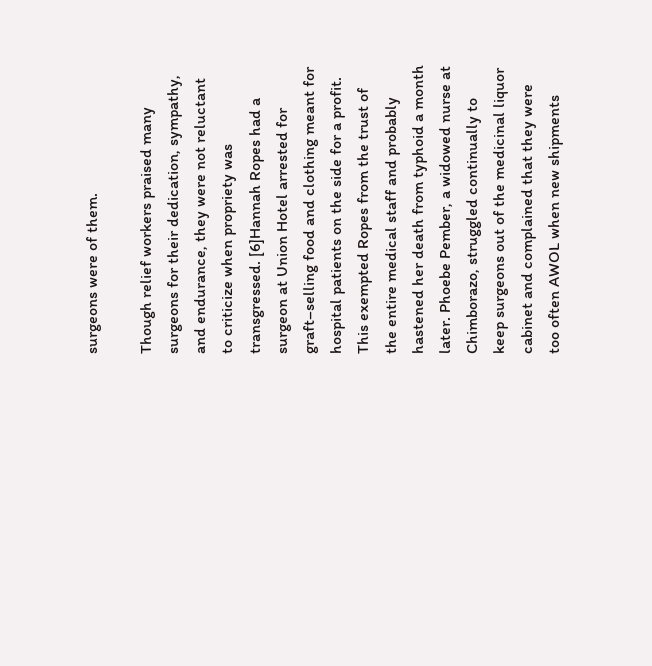surgeons were of them.

Though relief workers praised many surgeons for their dedication, sympathy, and endurance, they were not reluctant to criticize when propriety was transgressed. [6]Hannah Ropes had a surgeon at Union Hotel arrested for graft–selling food and clothing meant for hospital patients on the side for a profit. This exempted Ropes from the trust of the entire medical staff and probably hastened her death from typhoid a month later. Phoebe Pember, a widowed nurse at Chimborazo, struggled continually to keep surgeons out of the medicinal liquor cabinet and complained that they were too often AWOL when new shipments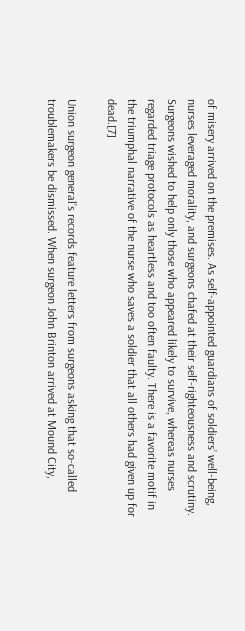of misery arrived on the premises. As self-appointed guardians of soldiers’ well-being, nurses leveraged morality, and surgeons chafed at their self-righteousness and scrutiny. Surgeons wished to help only those who appeared likely to survive, whereas nurses regarded triage protocols as heartless and too often faulty. There is a favorite motif in the triumphal narrative of the nurse who saves a soldier that all others had given up for dead.[7]

Union surgeon general’s records feature letters from surgeons asking that so-called troublemakers be dismissed. When surgeon John Brinton arrived at Mound City,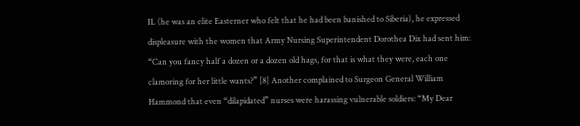IL (he was an elite Easterner who felt that he had been banished to Siberia), he expressed displeasure with the women that Army Nursing Superintendent Dorothea Dix had sent him: “Can you fancy half a dozen or a dozen old hags, for that is what they were, each one clamoring for her little wants?” [8] Another complained to Surgeon General William Hammond that even “dilapidated” nurses were harassing vulnerable soldiers: “My Dear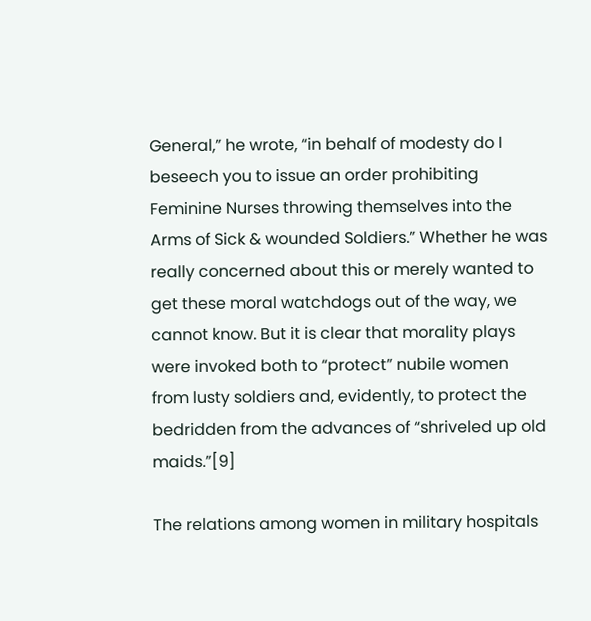General,” he wrote, “in behalf of modesty do I beseech you to issue an order prohibiting Feminine Nurses throwing themselves into the Arms of Sick & wounded Soldiers.” Whether he was really concerned about this or merely wanted to get these moral watchdogs out of the way, we cannot know. But it is clear that morality plays were invoked both to “protect” nubile women from lusty soldiers and, evidently, to protect the bedridden from the advances of “shriveled up old maids.”[9]

The relations among women in military hospitals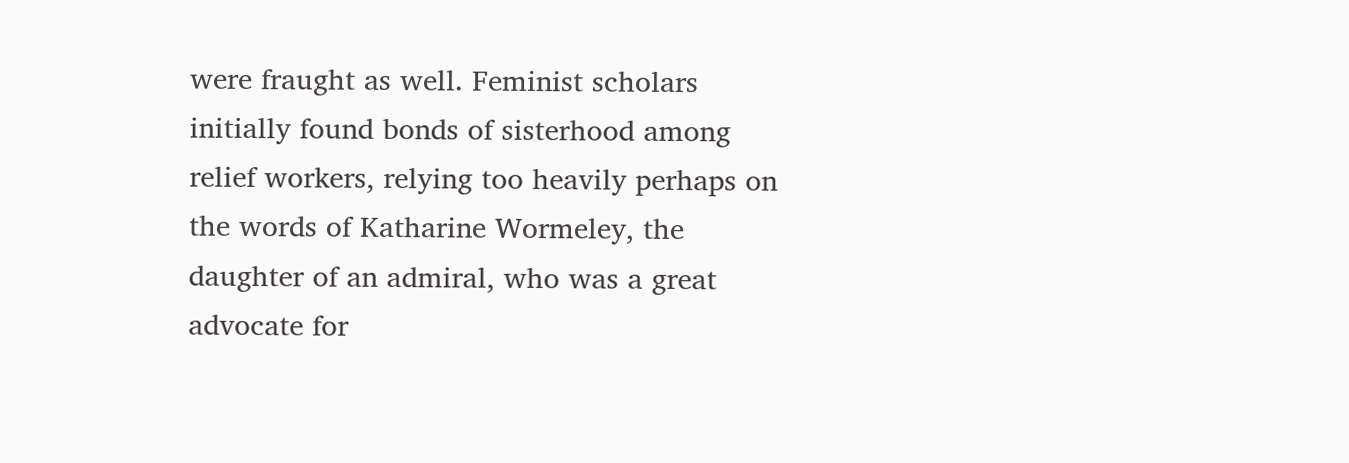were fraught as well. Feminist scholars initially found bonds of sisterhood among relief workers, relying too heavily perhaps on the words of Katharine Wormeley, the daughter of an admiral, who was a great advocate for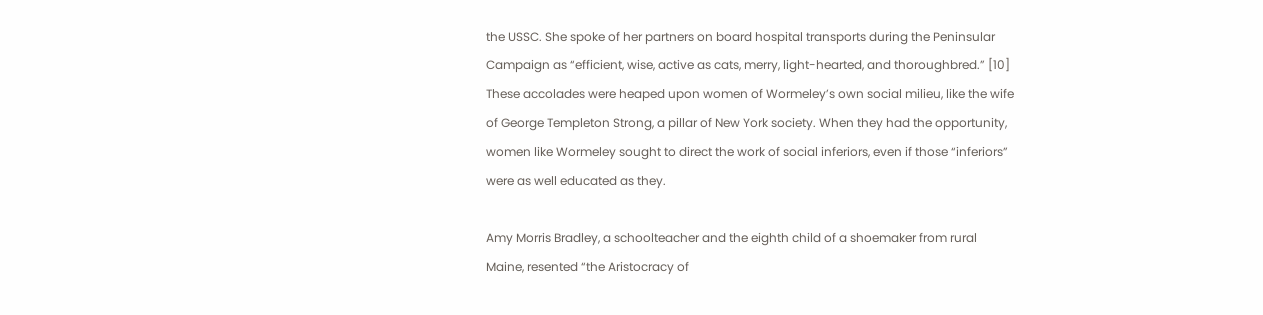the USSC. She spoke of her partners on board hospital transports during the Peninsular Campaign as “efficient, wise, active as cats, merry, light-hearted, and thoroughbred.” [10] These accolades were heaped upon women of Wormeley’s own social milieu, like the wife of George Templeton Strong, a pillar of New York society. When they had the opportunity, women like Wormeley sought to direct the work of social inferiors, even if those “inferiors” were as well educated as they.

Amy Morris Bradley, a schoolteacher and the eighth child of a shoemaker from rural Maine, resented “the Aristocracy of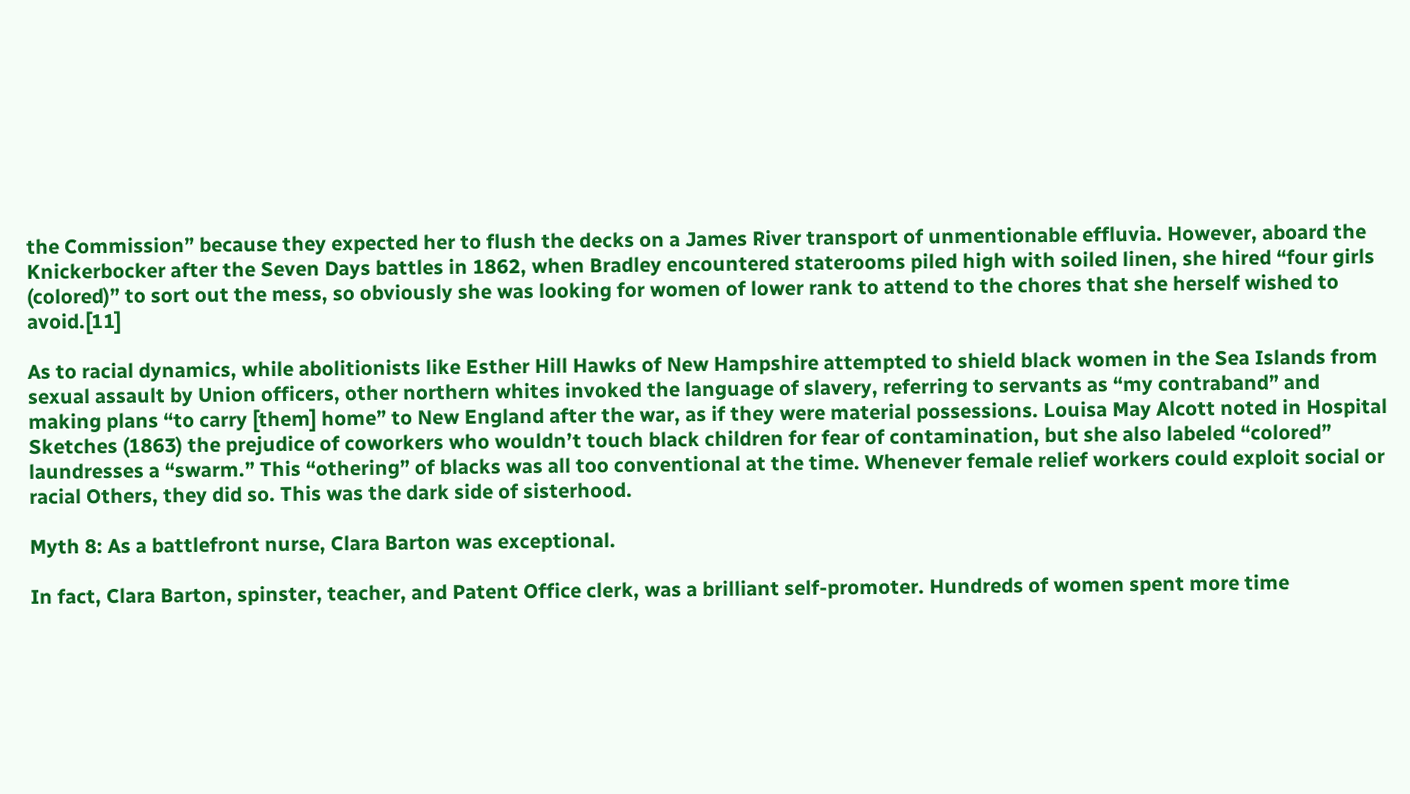the Commission” because they expected her to flush the decks on a James River transport of unmentionable effluvia. However, aboard the Knickerbocker after the Seven Days battles in 1862, when Bradley encountered staterooms piled high with soiled linen, she hired “four girls (colored)” to sort out the mess, so obviously she was looking for women of lower rank to attend to the chores that she herself wished to avoid.[11]

As to racial dynamics, while abolitionists like Esther Hill Hawks of New Hampshire attempted to shield black women in the Sea Islands from sexual assault by Union officers, other northern whites invoked the language of slavery, referring to servants as “my contraband” and making plans “to carry [them] home” to New England after the war, as if they were material possessions. Louisa May Alcott noted in Hospital Sketches (1863) the prejudice of coworkers who wouldn’t touch black children for fear of contamination, but she also labeled “colored” laundresses a “swarm.” This “othering” of blacks was all too conventional at the time. Whenever female relief workers could exploit social or racial Others, they did so. This was the dark side of sisterhood.

Myth 8: As a battlefront nurse, Clara Barton was exceptional.

In fact, Clara Barton, spinster, teacher, and Patent Office clerk, was a brilliant self-promoter. Hundreds of women spent more time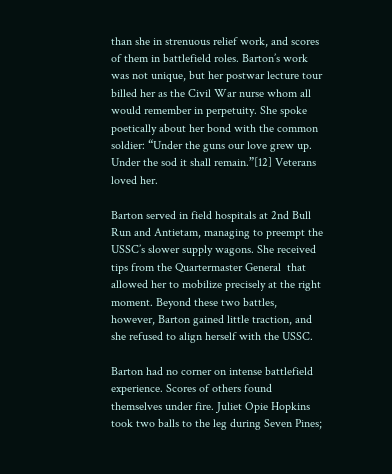than she in strenuous relief work, and scores of them in battlefield roles. Barton’s work was not unique, but her postwar lecture tour billed her as the Civil War nurse whom all would remember in perpetuity. She spoke poetically about her bond with the common soldier: “Under the guns our love grew up. Under the sod it shall remain.”[12] Veterans loved her.

Barton served in field hospitals at 2nd Bull Run and Antietam, managing to preempt the USSC’s slower supply wagons. She received tips from the Quartermaster General  that allowed her to mobilize precisely at the right moment. Beyond these two battles, however, Barton gained little traction, and she refused to align herself with the USSC.

Barton had no corner on intense battlefield experience. Scores of others found themselves under fire. Juliet Opie Hopkins took two balls to the leg during Seven Pines;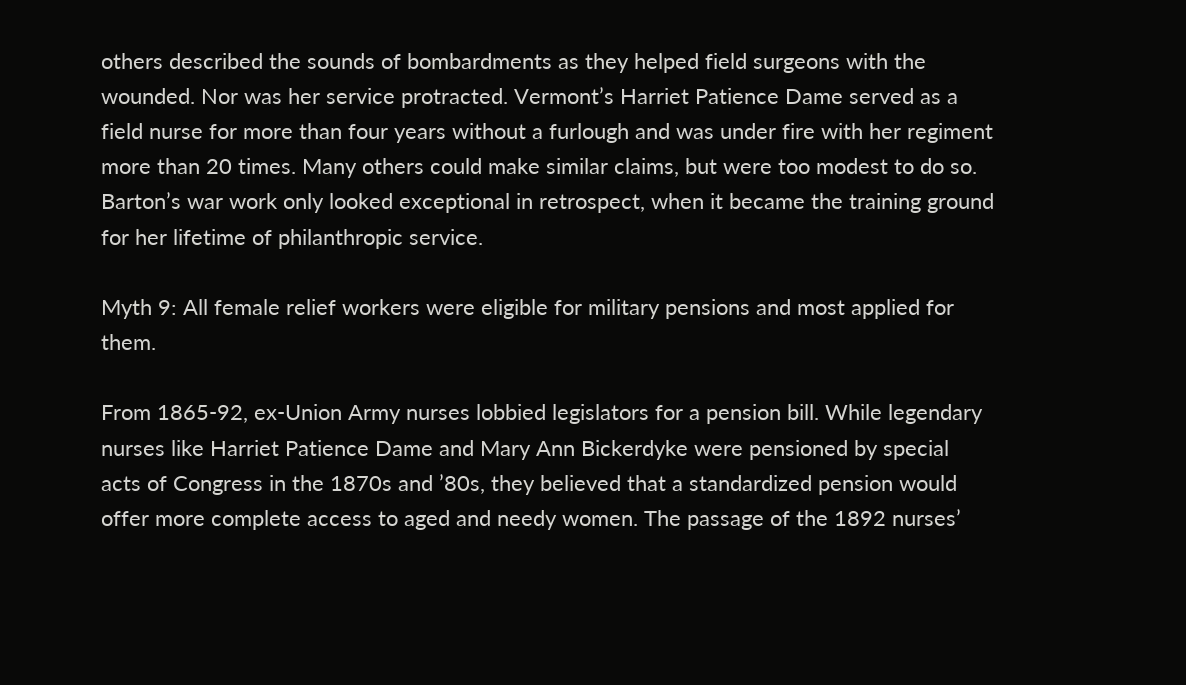others described the sounds of bombardments as they helped field surgeons with the wounded. Nor was her service protracted. Vermont’s Harriet Patience Dame served as a field nurse for more than four years without a furlough and was under fire with her regiment more than 20 times. Many others could make similar claims, but were too modest to do so. Barton’s war work only looked exceptional in retrospect, when it became the training ground for her lifetime of philanthropic service.

Myth 9: All female relief workers were eligible for military pensions and most applied for them.

From 1865-92, ex-Union Army nurses lobbied legislators for a pension bill. While legendary nurses like Harriet Patience Dame and Mary Ann Bickerdyke were pensioned by special acts of Congress in the 1870s and ’80s, they believed that a standardized pension would offer more complete access to aged and needy women. The passage of the 1892 nurses’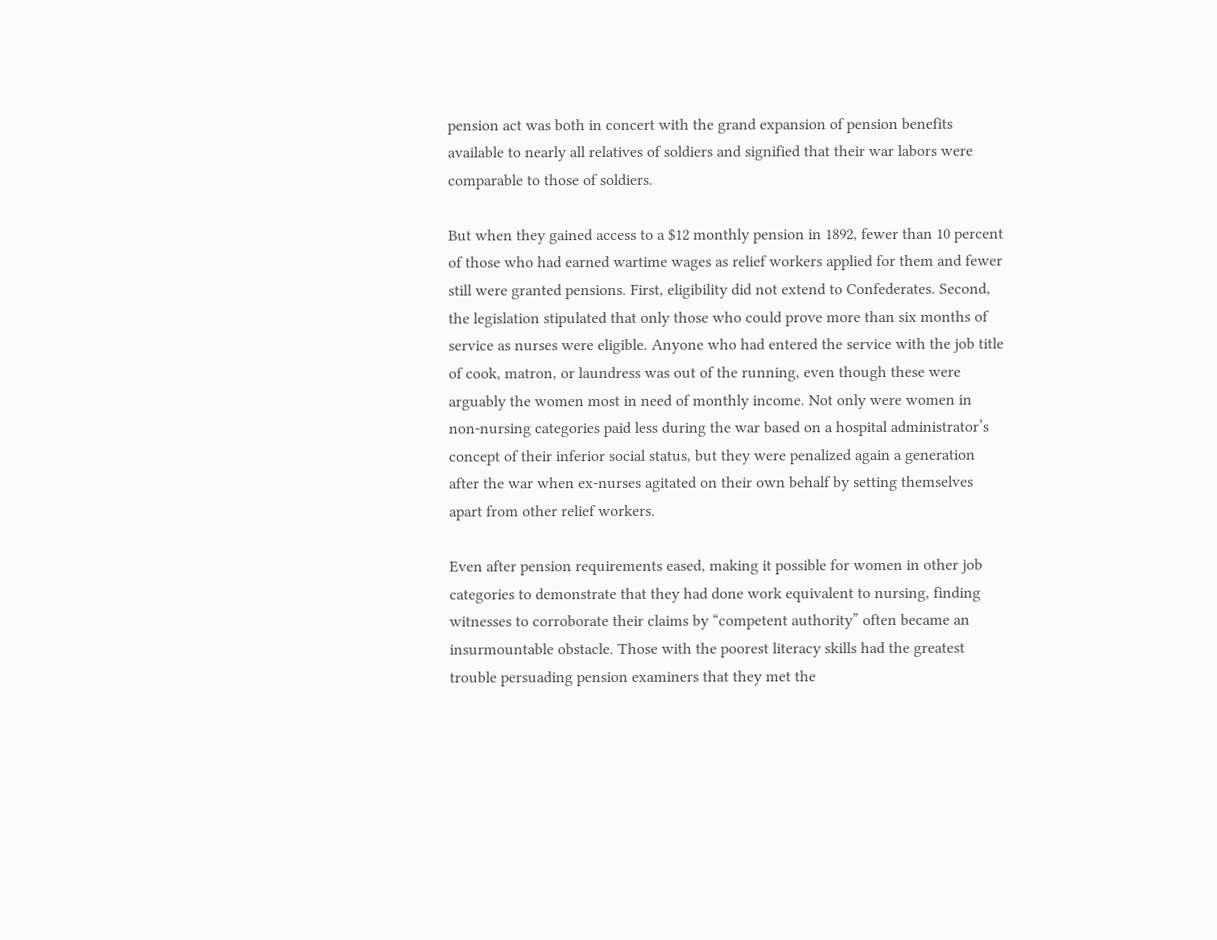pension act was both in concert with the grand expansion of pension benefits available to nearly all relatives of soldiers and signified that their war labors were comparable to those of soldiers.

But when they gained access to a $12 monthly pension in 1892, fewer than 10 percent of those who had earned wartime wages as relief workers applied for them and fewer still were granted pensions. First, eligibility did not extend to Confederates. Second, the legislation stipulated that only those who could prove more than six months of service as nurses were eligible. Anyone who had entered the service with the job title of cook, matron, or laundress was out of the running, even though these were arguably the women most in need of monthly income. Not only were women in non-nursing categories paid less during the war based on a hospital administrator’s concept of their inferior social status, but they were penalized again a generation after the war when ex-nurses agitated on their own behalf by setting themselves apart from other relief workers.

Even after pension requirements eased, making it possible for women in other job categories to demonstrate that they had done work equivalent to nursing, finding witnesses to corroborate their claims by “competent authority” often became an insurmountable obstacle. Those with the poorest literacy skills had the greatest trouble persuading pension examiners that they met the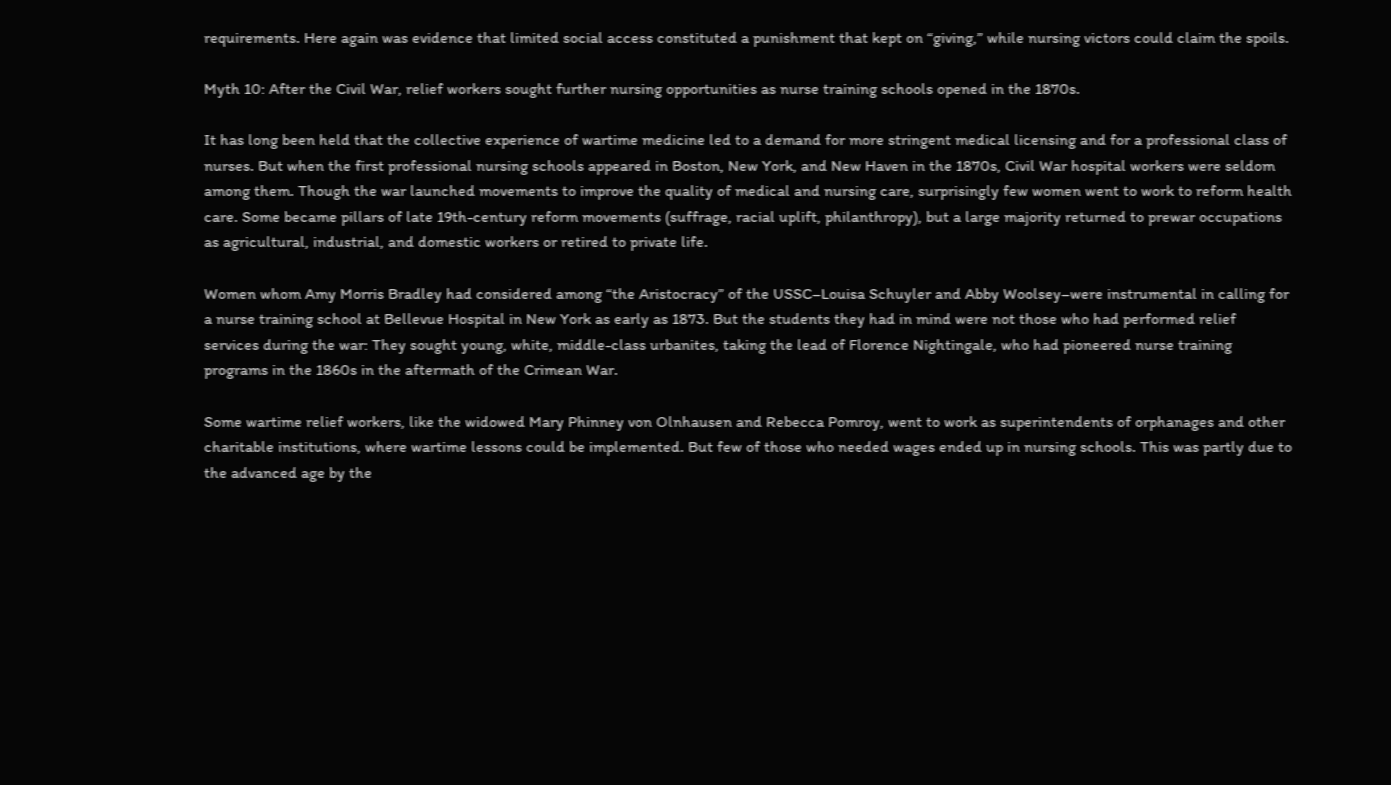requirements. Here again was evidence that limited social access constituted a punishment that kept on “giving,” while nursing victors could claim the spoils.

Myth 10: After the Civil War, relief workers sought further nursing opportunities as nurse training schools opened in the 1870s.

It has long been held that the collective experience of wartime medicine led to a demand for more stringent medical licensing and for a professional class of nurses. But when the first professional nursing schools appeared in Boston, New York, and New Haven in the 1870s, Civil War hospital workers were seldom among them. Though the war launched movements to improve the quality of medical and nursing care, surprisingly few women went to work to reform health care. Some became pillars of late 19th-century reform movements (suffrage, racial uplift, philanthropy), but a large majority returned to prewar occupations as agricultural, industrial, and domestic workers or retired to private life.

Women whom Amy Morris Bradley had considered among “the Aristocracy” of the USSC–Louisa Schuyler and Abby Woolsey–were instrumental in calling for a nurse training school at Bellevue Hospital in New York as early as 1873. But the students they had in mind were not those who had performed relief services during the war: They sought young, white, middle-class urbanites, taking the lead of Florence Nightingale, who had pioneered nurse training programs in the 1860s in the aftermath of the Crimean War.

Some wartime relief workers, like the widowed Mary Phinney von Olnhausen and Rebecca Pomroy, went to work as superintendents of orphanages and other charitable institutions, where wartime lessons could be implemented. But few of those who needed wages ended up in nursing schools. This was partly due to the advanced age by the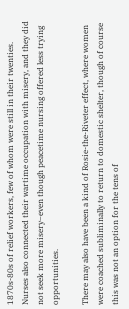1870s-80s of relief workers, few of whom were still in their twenties. Nurses also connected their wartime occupation with misery, and they did not seek more misery–even though peacetime nursing offered less trying opportunities.

There may also have been a kind of Rosie-the-Riveter effect, where women were coached subliminally to return to domestic shelter, though of course this was not an option for the tens of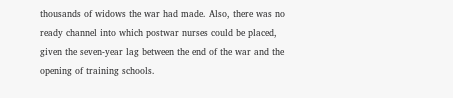thousands of widows the war had made. Also, there was no ready channel into which postwar nurses could be placed, given the seven-year lag between the end of the war and the opening of training schools.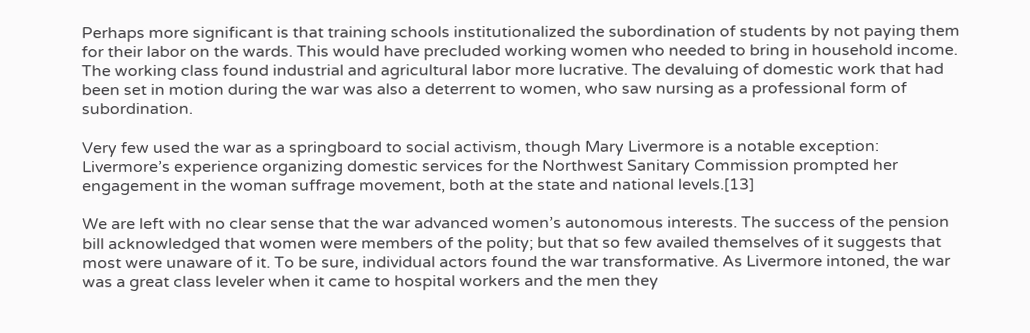Perhaps more significant is that training schools institutionalized the subordination of students by not paying them for their labor on the wards. This would have precluded working women who needed to bring in household income. The working class found industrial and agricultural labor more lucrative. The devaluing of domestic work that had been set in motion during the war was also a deterrent to women, who saw nursing as a professional form of subordination.

Very few used the war as a springboard to social activism, though Mary Livermore is a notable exception: Livermore’s experience organizing domestic services for the Northwest Sanitary Commission prompted her engagement in the woman suffrage movement, both at the state and national levels.[13]

We are left with no clear sense that the war advanced women’s autonomous interests. The success of the pension bill acknowledged that women were members of the polity; but that so few availed themselves of it suggests that most were unaware of it. To be sure, individual actors found the war transformative. As Livermore intoned, the war was a great class leveler when it came to hospital workers and the men they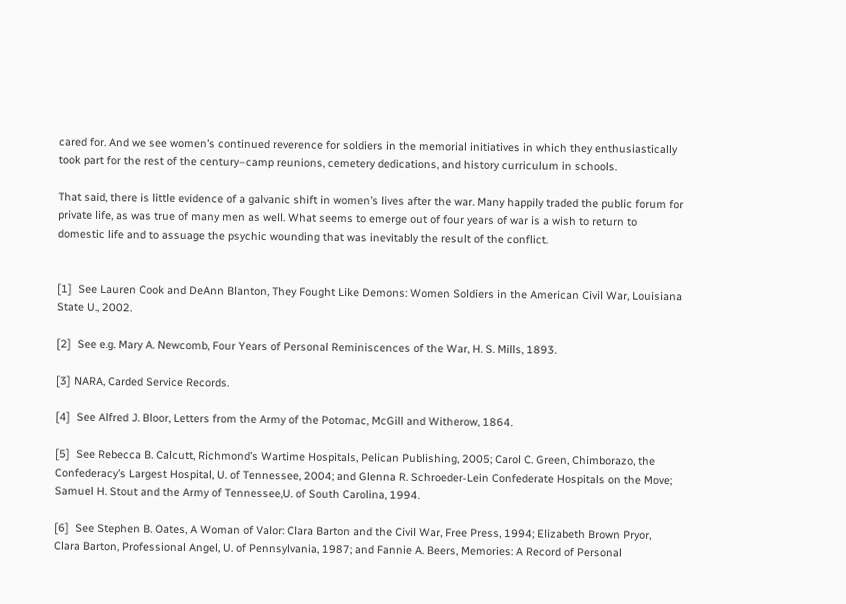cared for. And we see women’s continued reverence for soldiers in the memorial initiatives in which they enthusiastically took part for the rest of the century–camp reunions, cemetery dedications, and history curriculum in schools.

That said, there is little evidence of a galvanic shift in women’s lives after the war. Many happily traded the public forum for private life, as was true of many men as well. What seems to emerge out of four years of war is a wish to return to domestic life and to assuage the psychic wounding that was inevitably the result of the conflict.


[1]  See Lauren Cook and DeAnn Blanton, They Fought Like Demons: Women Soldiers in the American Civil War, Louisiana State U., 2002.

[2]  See e.g. Mary A. Newcomb, Four Years of Personal Reminiscences of the War, H. S. Mills, 1893.

[3] NARA, Carded Service Records.

[4]  See Alfred J. Bloor, Letters from the Army of the Potomac, McGill and Witherow, 1864.

[5]  See Rebecca B. Calcutt, Richmond’s Wartime Hospitals, Pelican Publishing, 2005; Carol C. Green, Chimborazo, the Confederacy’s Largest Hospital, U. of Tennessee, 2004; and Glenna R. Schroeder‑Lein Confederate Hospitals on the Move; Samuel H. Stout and the Army of Tennessee,U. of South Carolina, 1994.

[6]  See Stephen B. Oates, A Woman of Valor: Clara Barton and the Civil War, Free Press, 1994; Elizabeth Brown Pryor, Clara Barton, Professional Angel, U. of Pennsylvania, 1987; and Fannie A. Beers, Memories: A Record of Personal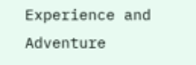Experience and Adventure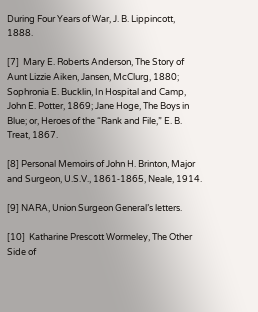During Four Years of War, J. B. Lippincott, 1888.

[7]  Mary E. Roberts Anderson, The Story of Aunt Lizzie Aiken, Jansen, McClurg, 1880; Sophronia E. Bucklin, In Hospital and Camp, John E. Potter, 1869; Jane Hoge, The Boys in Blue; or, Heroes of the “Rank and File,” E. B. Treat, 1867.

[8] Personal Memoirs of John H. Brinton, Major and Surgeon, U.S.V., 1861‑1865, Neale, 1914.

[9] NARA, Union Surgeon General’s letters.

[10]  Katharine Prescott Wormeley, The Other Side of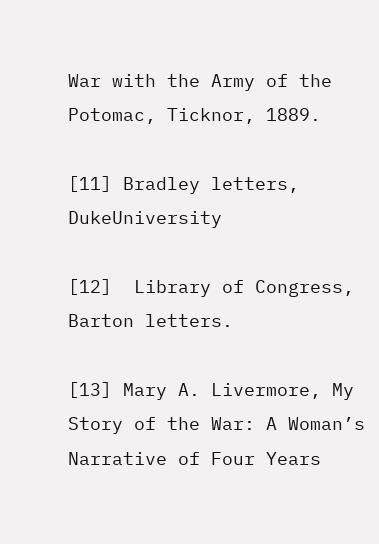War with the Army of the Potomac, Ticknor, 1889.

[11] Bradley letters, DukeUniversity

[12]  Library of Congress, Barton letters.

[13] Mary A. Livermore, My Story of the War: A Woman’s Narrative of Four Years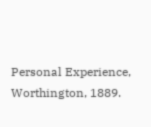Personal Experience, Worthington, 1889.